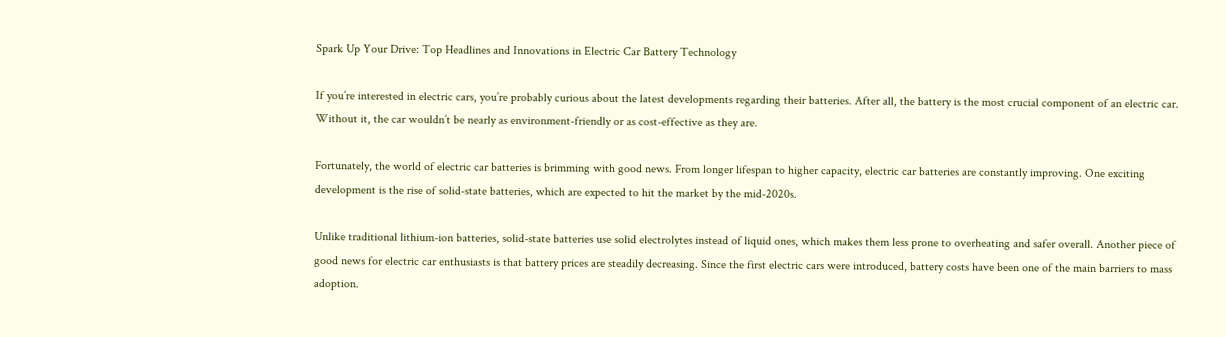Spark Up Your Drive: Top Headlines and Innovations in Electric Car Battery Technology

If you’re interested in electric cars, you’re probably curious about the latest developments regarding their batteries. After all, the battery is the most crucial component of an electric car. Without it, the car wouldn’t be nearly as environment-friendly or as cost-effective as they are.

Fortunately, the world of electric car batteries is brimming with good news. From longer lifespan to higher capacity, electric car batteries are constantly improving. One exciting development is the rise of solid-state batteries, which are expected to hit the market by the mid-2020s.

Unlike traditional lithium-ion batteries, solid-state batteries use solid electrolytes instead of liquid ones, which makes them less prone to overheating and safer overall. Another piece of good news for electric car enthusiasts is that battery prices are steadily decreasing. Since the first electric cars were introduced, battery costs have been one of the main barriers to mass adoption.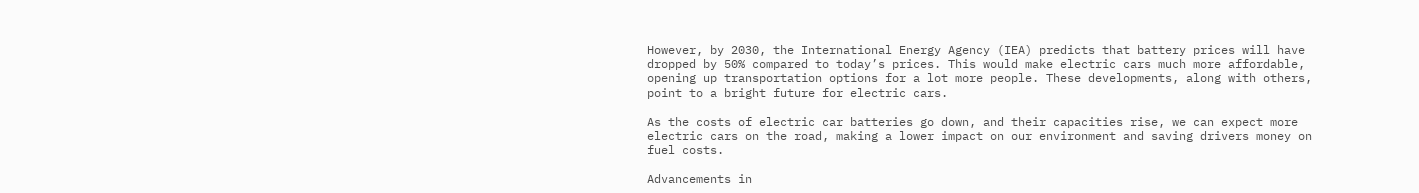However, by 2030, the International Energy Agency (IEA) predicts that battery prices will have dropped by 50% compared to today’s prices. This would make electric cars much more affordable, opening up transportation options for a lot more people. These developments, along with others, point to a bright future for electric cars.

As the costs of electric car batteries go down, and their capacities rise, we can expect more electric cars on the road, making a lower impact on our environment and saving drivers money on fuel costs.

Advancements in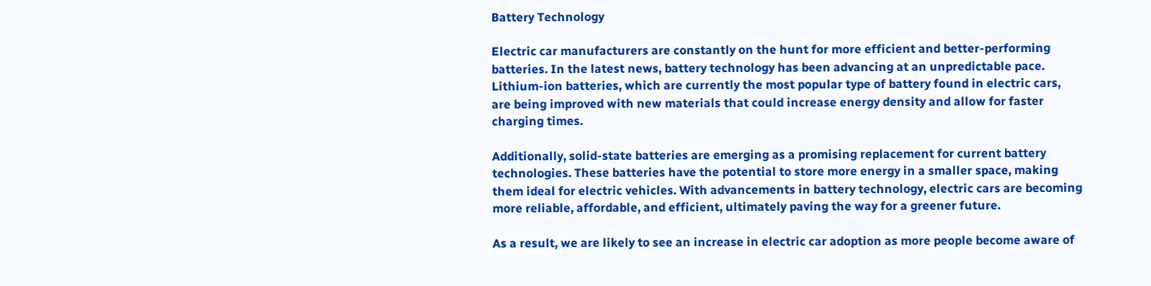Battery Technology

Electric car manufacturers are constantly on the hunt for more efficient and better-performing batteries. In the latest news, battery technology has been advancing at an unpredictable pace. Lithium-ion batteries, which are currently the most popular type of battery found in electric cars, are being improved with new materials that could increase energy density and allow for faster charging times.

Additionally, solid-state batteries are emerging as a promising replacement for current battery technologies. These batteries have the potential to store more energy in a smaller space, making them ideal for electric vehicles. With advancements in battery technology, electric cars are becoming more reliable, affordable, and efficient, ultimately paving the way for a greener future.

As a result, we are likely to see an increase in electric car adoption as more people become aware of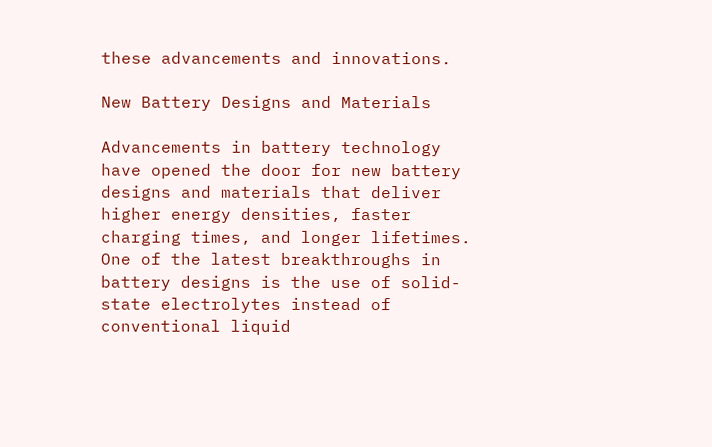these advancements and innovations.

New Battery Designs and Materials

Advancements in battery technology have opened the door for new battery designs and materials that deliver higher energy densities, faster charging times, and longer lifetimes. One of the latest breakthroughs in battery designs is the use of solid-state electrolytes instead of conventional liquid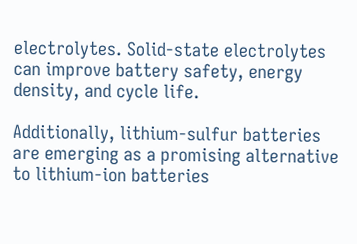electrolytes. Solid-state electrolytes can improve battery safety, energy density, and cycle life.

Additionally, lithium-sulfur batteries are emerging as a promising alternative to lithium-ion batteries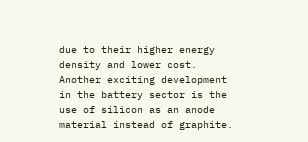due to their higher energy density and lower cost. Another exciting development in the battery sector is the use of silicon as an anode material instead of graphite.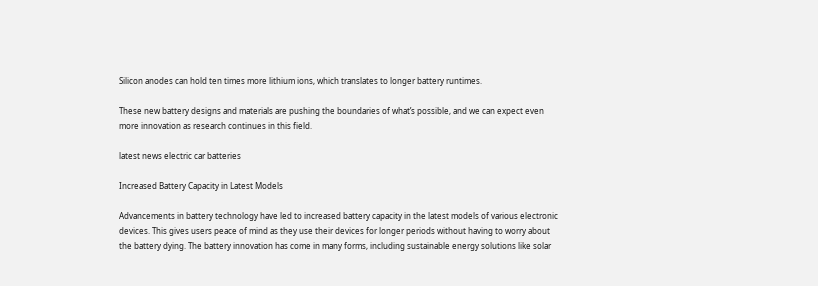Silicon anodes can hold ten times more lithium ions, which translates to longer battery runtimes.

These new battery designs and materials are pushing the boundaries of what’s possible, and we can expect even more innovation as research continues in this field.

latest news electric car batteries

Increased Battery Capacity in Latest Models

Advancements in battery technology have led to increased battery capacity in the latest models of various electronic devices. This gives users peace of mind as they use their devices for longer periods without having to worry about the battery dying. The battery innovation has come in many forms, including sustainable energy solutions like solar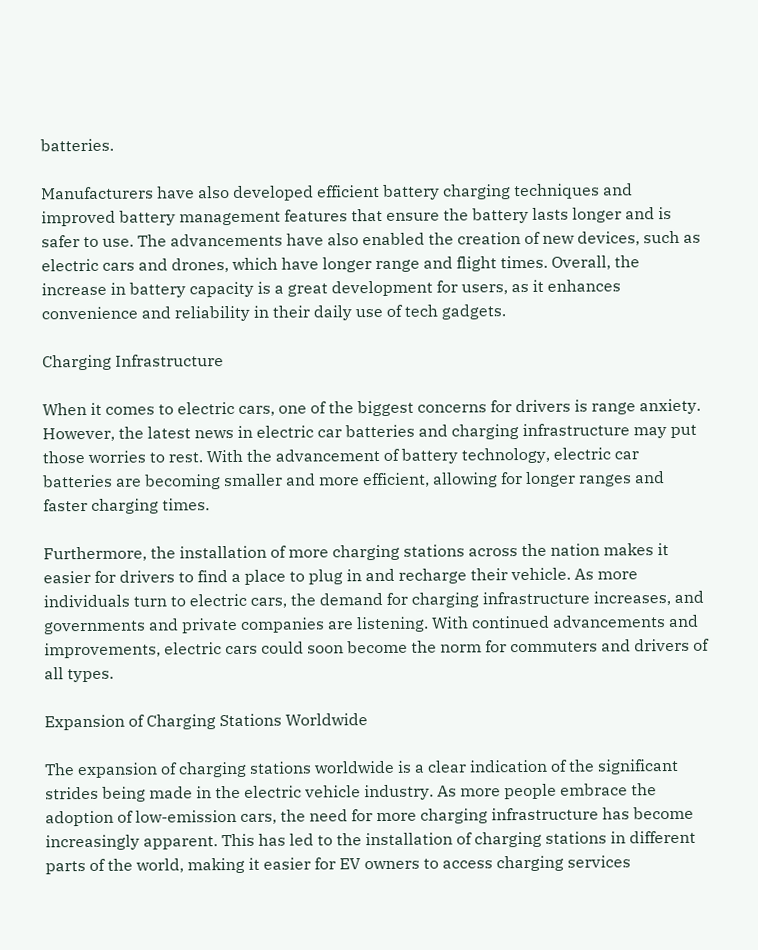batteries.

Manufacturers have also developed efficient battery charging techniques and improved battery management features that ensure the battery lasts longer and is safer to use. The advancements have also enabled the creation of new devices, such as electric cars and drones, which have longer range and flight times. Overall, the increase in battery capacity is a great development for users, as it enhances convenience and reliability in their daily use of tech gadgets.

Charging Infrastructure

When it comes to electric cars, one of the biggest concerns for drivers is range anxiety. However, the latest news in electric car batteries and charging infrastructure may put those worries to rest. With the advancement of battery technology, electric car batteries are becoming smaller and more efficient, allowing for longer ranges and faster charging times.

Furthermore, the installation of more charging stations across the nation makes it easier for drivers to find a place to plug in and recharge their vehicle. As more individuals turn to electric cars, the demand for charging infrastructure increases, and governments and private companies are listening. With continued advancements and improvements, electric cars could soon become the norm for commuters and drivers of all types.

Expansion of Charging Stations Worldwide

The expansion of charging stations worldwide is a clear indication of the significant strides being made in the electric vehicle industry. As more people embrace the adoption of low-emission cars, the need for more charging infrastructure has become increasingly apparent. This has led to the installation of charging stations in different parts of the world, making it easier for EV owners to access charging services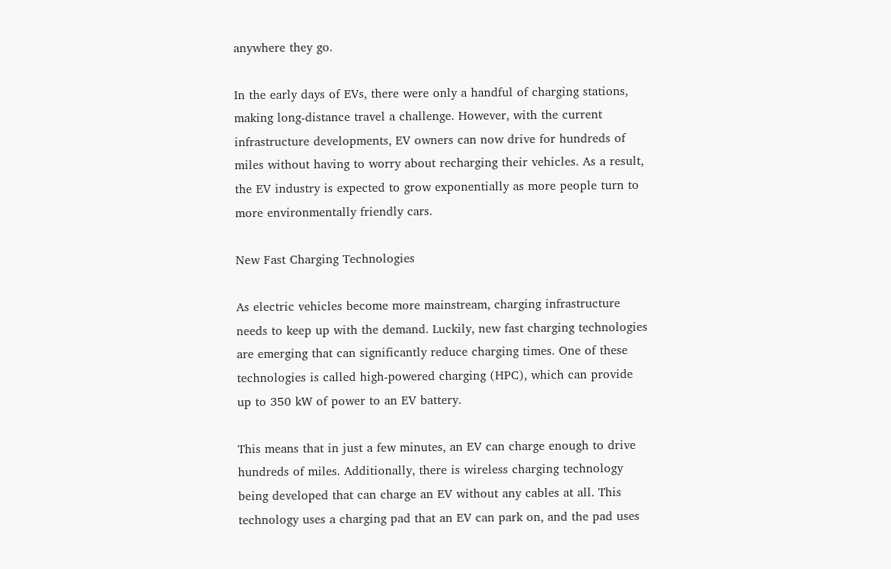anywhere they go.

In the early days of EVs, there were only a handful of charging stations, making long-distance travel a challenge. However, with the current infrastructure developments, EV owners can now drive for hundreds of miles without having to worry about recharging their vehicles. As a result, the EV industry is expected to grow exponentially as more people turn to more environmentally friendly cars.

New Fast Charging Technologies

As electric vehicles become more mainstream, charging infrastructure needs to keep up with the demand. Luckily, new fast charging technologies are emerging that can significantly reduce charging times. One of these technologies is called high-powered charging (HPC), which can provide up to 350 kW of power to an EV battery.

This means that in just a few minutes, an EV can charge enough to drive hundreds of miles. Additionally, there is wireless charging technology being developed that can charge an EV without any cables at all. This technology uses a charging pad that an EV can park on, and the pad uses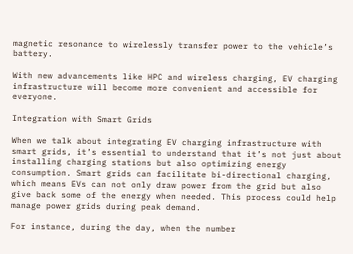magnetic resonance to wirelessly transfer power to the vehicle’s battery.

With new advancements like HPC and wireless charging, EV charging infrastructure will become more convenient and accessible for everyone.

Integration with Smart Grids

When we talk about integrating EV charging infrastructure with smart grids, it’s essential to understand that it’s not just about installing charging stations but also optimizing energy consumption. Smart grids can facilitate bi-directional charging, which means EVs can not only draw power from the grid but also give back some of the energy when needed. This process could help manage power grids during peak demand.

For instance, during the day, when the number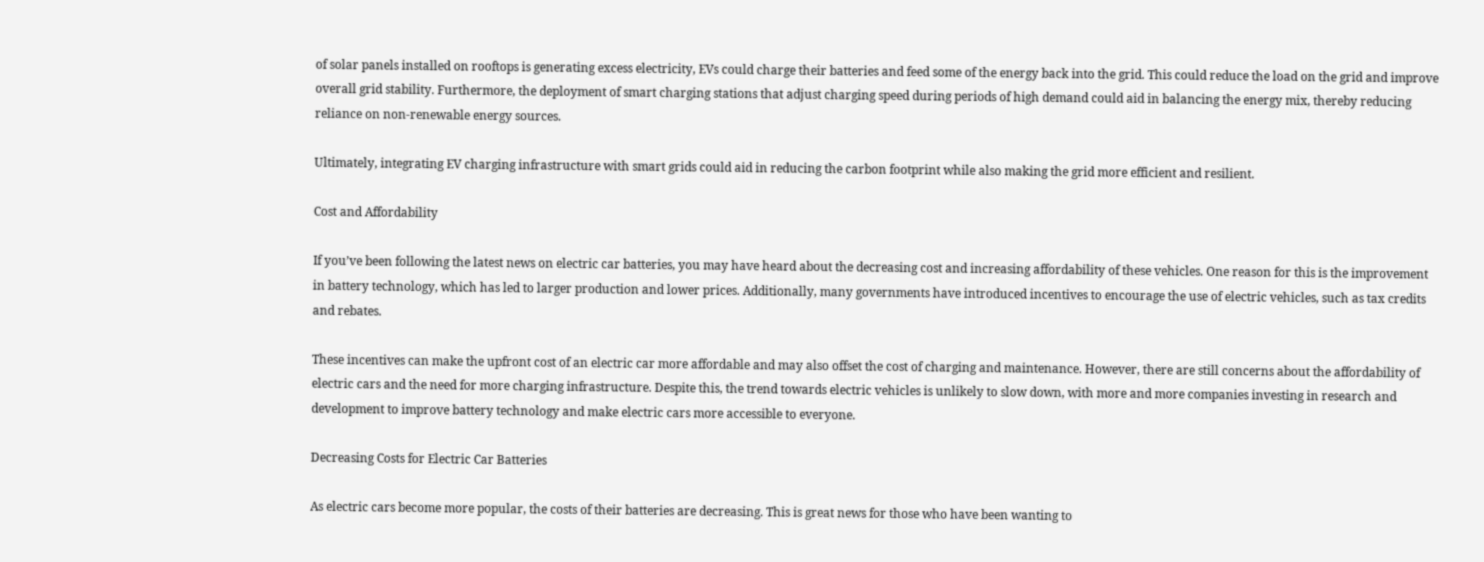of solar panels installed on rooftops is generating excess electricity, EVs could charge their batteries and feed some of the energy back into the grid. This could reduce the load on the grid and improve overall grid stability. Furthermore, the deployment of smart charging stations that adjust charging speed during periods of high demand could aid in balancing the energy mix, thereby reducing reliance on non-renewable energy sources.

Ultimately, integrating EV charging infrastructure with smart grids could aid in reducing the carbon footprint while also making the grid more efficient and resilient.

Cost and Affordability

If you’ve been following the latest news on electric car batteries, you may have heard about the decreasing cost and increasing affordability of these vehicles. One reason for this is the improvement in battery technology, which has led to larger production and lower prices. Additionally, many governments have introduced incentives to encourage the use of electric vehicles, such as tax credits and rebates.

These incentives can make the upfront cost of an electric car more affordable and may also offset the cost of charging and maintenance. However, there are still concerns about the affordability of electric cars and the need for more charging infrastructure. Despite this, the trend towards electric vehicles is unlikely to slow down, with more and more companies investing in research and development to improve battery technology and make electric cars more accessible to everyone.

Decreasing Costs for Electric Car Batteries

As electric cars become more popular, the costs of their batteries are decreasing. This is great news for those who have been wanting to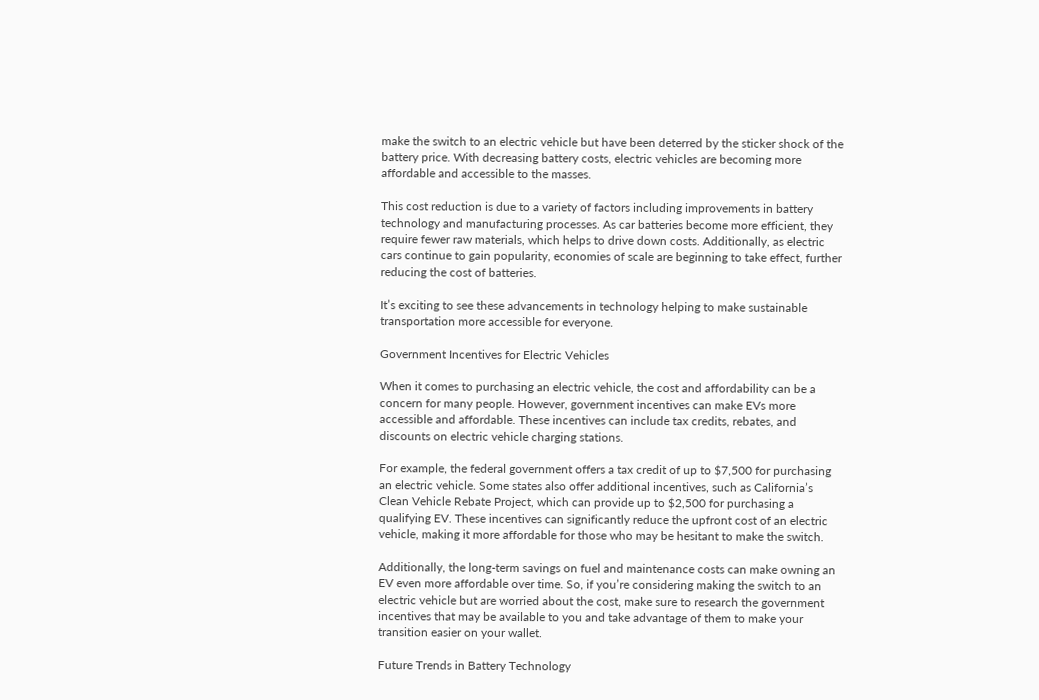make the switch to an electric vehicle but have been deterred by the sticker shock of the battery price. With decreasing battery costs, electric vehicles are becoming more affordable and accessible to the masses.

This cost reduction is due to a variety of factors including improvements in battery technology and manufacturing processes. As car batteries become more efficient, they require fewer raw materials, which helps to drive down costs. Additionally, as electric cars continue to gain popularity, economies of scale are beginning to take effect, further reducing the cost of batteries.

It’s exciting to see these advancements in technology helping to make sustainable transportation more accessible for everyone.

Government Incentives for Electric Vehicles

When it comes to purchasing an electric vehicle, the cost and affordability can be a concern for many people. However, government incentives can make EVs more accessible and affordable. These incentives can include tax credits, rebates, and discounts on electric vehicle charging stations.

For example, the federal government offers a tax credit of up to $7,500 for purchasing an electric vehicle. Some states also offer additional incentives, such as California’s Clean Vehicle Rebate Project, which can provide up to $2,500 for purchasing a qualifying EV. These incentives can significantly reduce the upfront cost of an electric vehicle, making it more affordable for those who may be hesitant to make the switch.

Additionally, the long-term savings on fuel and maintenance costs can make owning an EV even more affordable over time. So, if you’re considering making the switch to an electric vehicle but are worried about the cost, make sure to research the government incentives that may be available to you and take advantage of them to make your transition easier on your wallet.

Future Trends in Battery Technology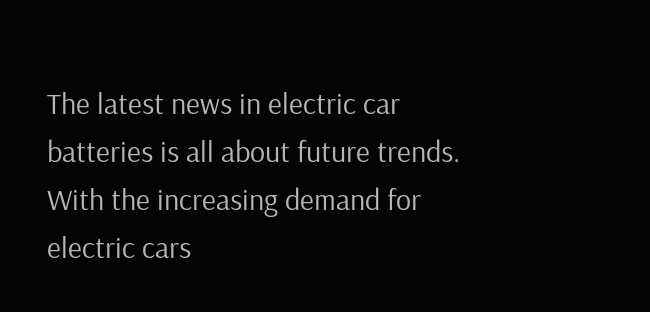The latest news in electric car batteries is all about future trends. With the increasing demand for electric cars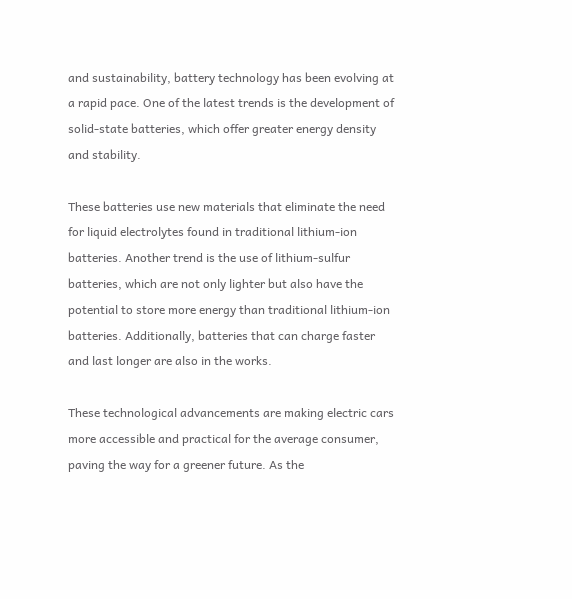and sustainability, battery technology has been evolving at a rapid pace. One of the latest trends is the development of solid-state batteries, which offer greater energy density and stability.

These batteries use new materials that eliminate the need for liquid electrolytes found in traditional lithium-ion batteries. Another trend is the use of lithium-sulfur batteries, which are not only lighter but also have the potential to store more energy than traditional lithium-ion batteries. Additionally, batteries that can charge faster and last longer are also in the works.

These technological advancements are making electric cars more accessible and practical for the average consumer, paving the way for a greener future. As the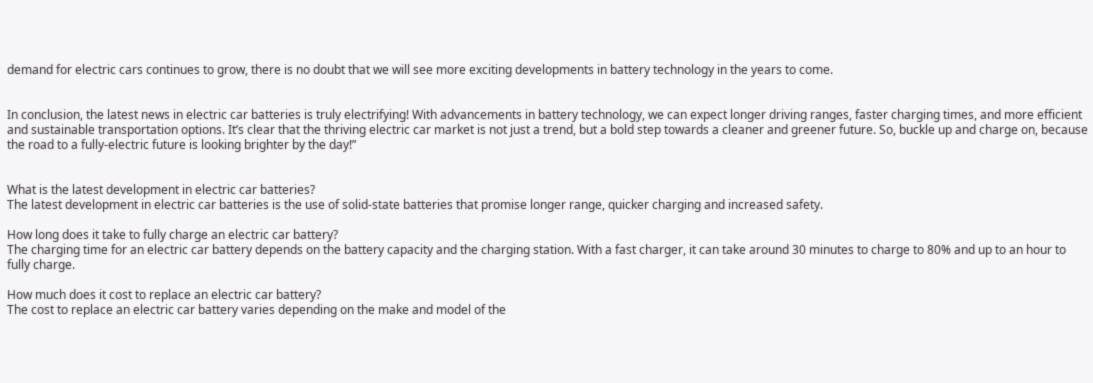demand for electric cars continues to grow, there is no doubt that we will see more exciting developments in battery technology in the years to come.


In conclusion, the latest news in electric car batteries is truly electrifying! With advancements in battery technology, we can expect longer driving ranges, faster charging times, and more efficient and sustainable transportation options. It’s clear that the thriving electric car market is not just a trend, but a bold step towards a cleaner and greener future. So, buckle up and charge on, because the road to a fully-electric future is looking brighter by the day!”


What is the latest development in electric car batteries?
The latest development in electric car batteries is the use of solid-state batteries that promise longer range, quicker charging and increased safety.

How long does it take to fully charge an electric car battery?
The charging time for an electric car battery depends on the battery capacity and the charging station. With a fast charger, it can take around 30 minutes to charge to 80% and up to an hour to fully charge.

How much does it cost to replace an electric car battery?
The cost to replace an electric car battery varies depending on the make and model of the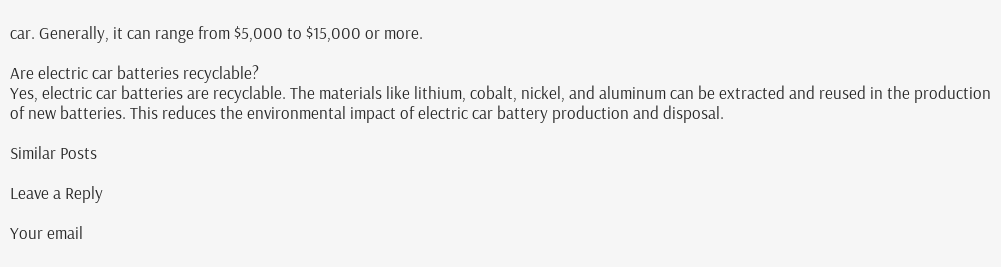car. Generally, it can range from $5,000 to $15,000 or more.

Are electric car batteries recyclable?
Yes, electric car batteries are recyclable. The materials like lithium, cobalt, nickel, and aluminum can be extracted and reused in the production of new batteries. This reduces the environmental impact of electric car battery production and disposal.

Similar Posts

Leave a Reply

Your email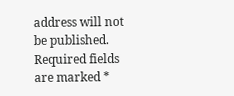address will not be published. Required fields are marked *